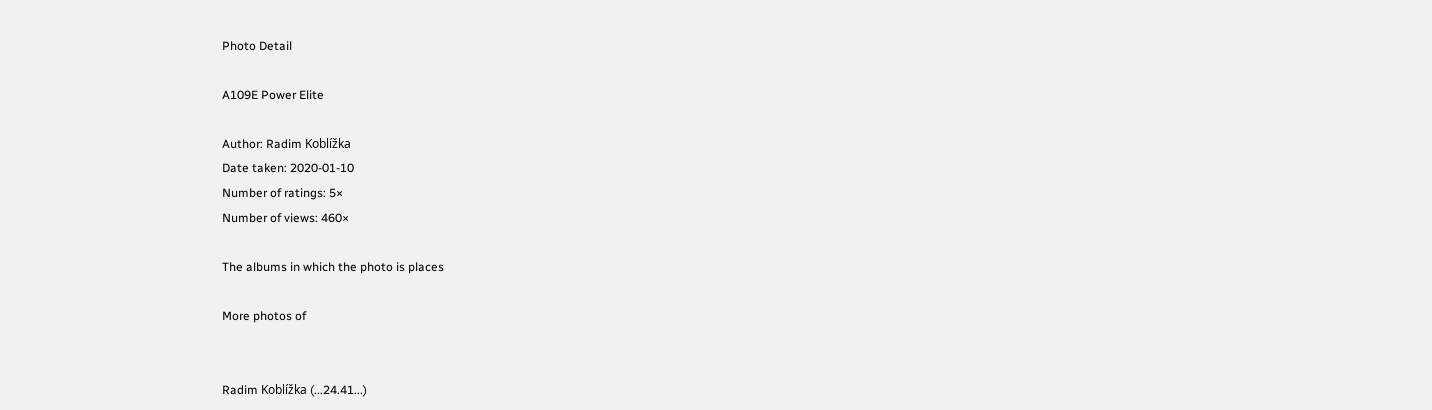Photo Detail

A109E Power Elite

Author: Radim Koblížka
Date taken: 2020-01-10
Number of ratings: 5×
Number of views: 460×

The albums in which the photo is places

More photos of


Radim Koblížka (...24.41...)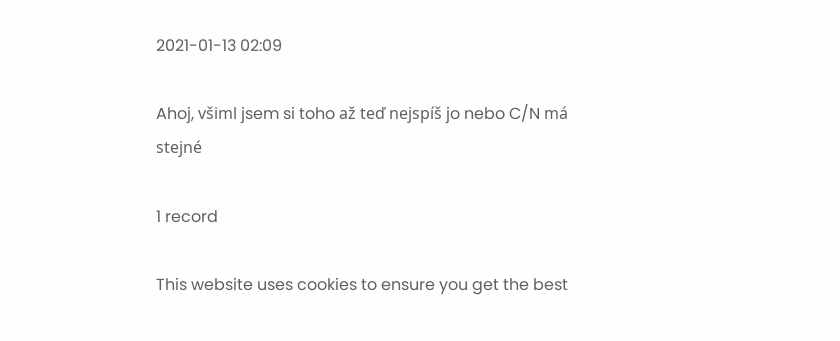2021-01-13 02:09

Ahoj, všiml jsem si toho až teď nejspíš jo nebo C/N má stejné

1 record

This website uses cookies to ensure you get the best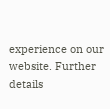experience on our website. Further details